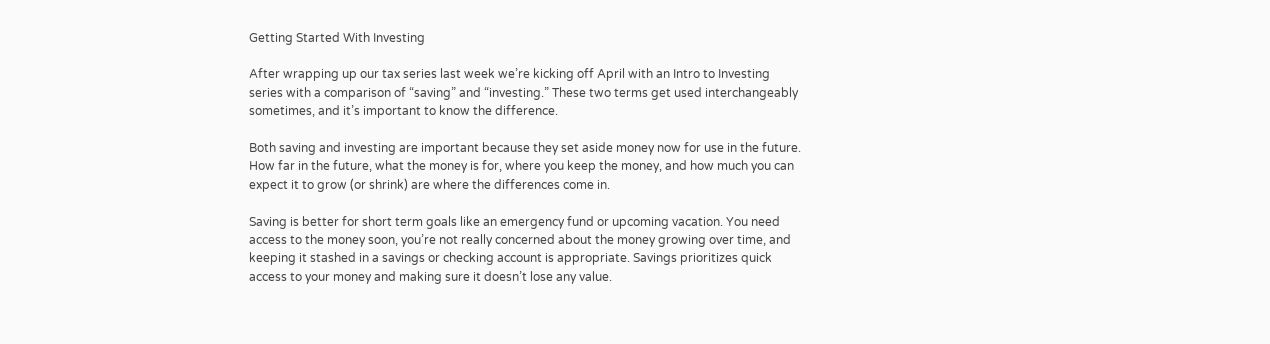Getting Started With Investing

After wrapping up our tax series last week we’re kicking off April with an Intro to Investing series with a comparison of “saving” and “investing.” These two terms get used interchangeably sometimes, and it’s important to know the difference.

Both saving and investing are important because they set aside money now for use in the future. How far in the future, what the money is for, where you keep the money, and how much you can expect it to grow (or shrink) are where the differences come in.

Saving is better for short term goals like an emergency fund or upcoming vacation. You need access to the money soon, you’re not really concerned about the money growing over time, and keeping it stashed in a savings or checking account is appropriate. Savings prioritizes quick access to your money and making sure it doesn’t lose any value.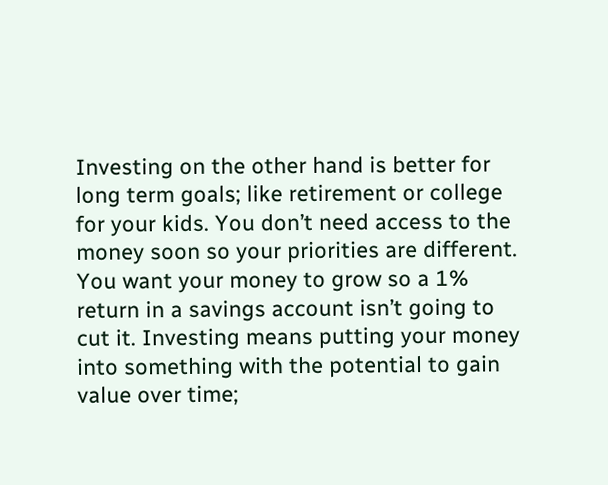Investing on the other hand is better for long term goals; like retirement or college for your kids. You don’t need access to the money soon so your priorities are different. You want your money to grow so a 1% return in a savings account isn’t going to cut it. Investing means putting your money into something with the potential to gain value over time;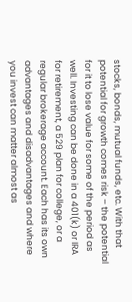stocks, bonds, mutual funds, etc. With that potential for growth comes risk – the potential for it to lose value for some of the period as well. Investing can be done in a 401(k) or IRA for retirement, a 529 plan for college, or a regular brokerage account. Each has its own advantages and disadvantages and where you invest can matter almost as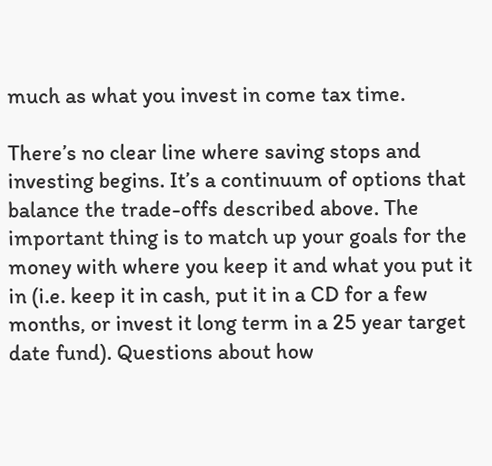much as what you invest in come tax time.

There’s no clear line where saving stops and investing begins. It’s a continuum of options that balance the trade-offs described above. The important thing is to match up your goals for the money with where you keep it and what you put it in (i.e. keep it in cash, put it in a CD for a few months, or invest it long term in a 25 year target date fund). Questions about how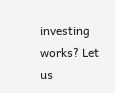investing works? Let us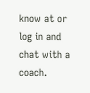know at or log in and chat with a coach.